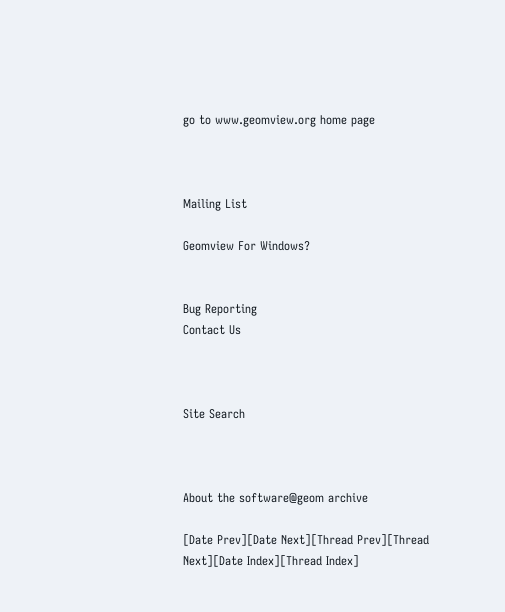go to www.geomview.org home page



Mailing List

Geomview For Windows?


Bug Reporting
Contact Us



Site Search



About the software@geom archive

[Date Prev][Date Next][Thread Prev][Thread Next][Date Index][Thread Index]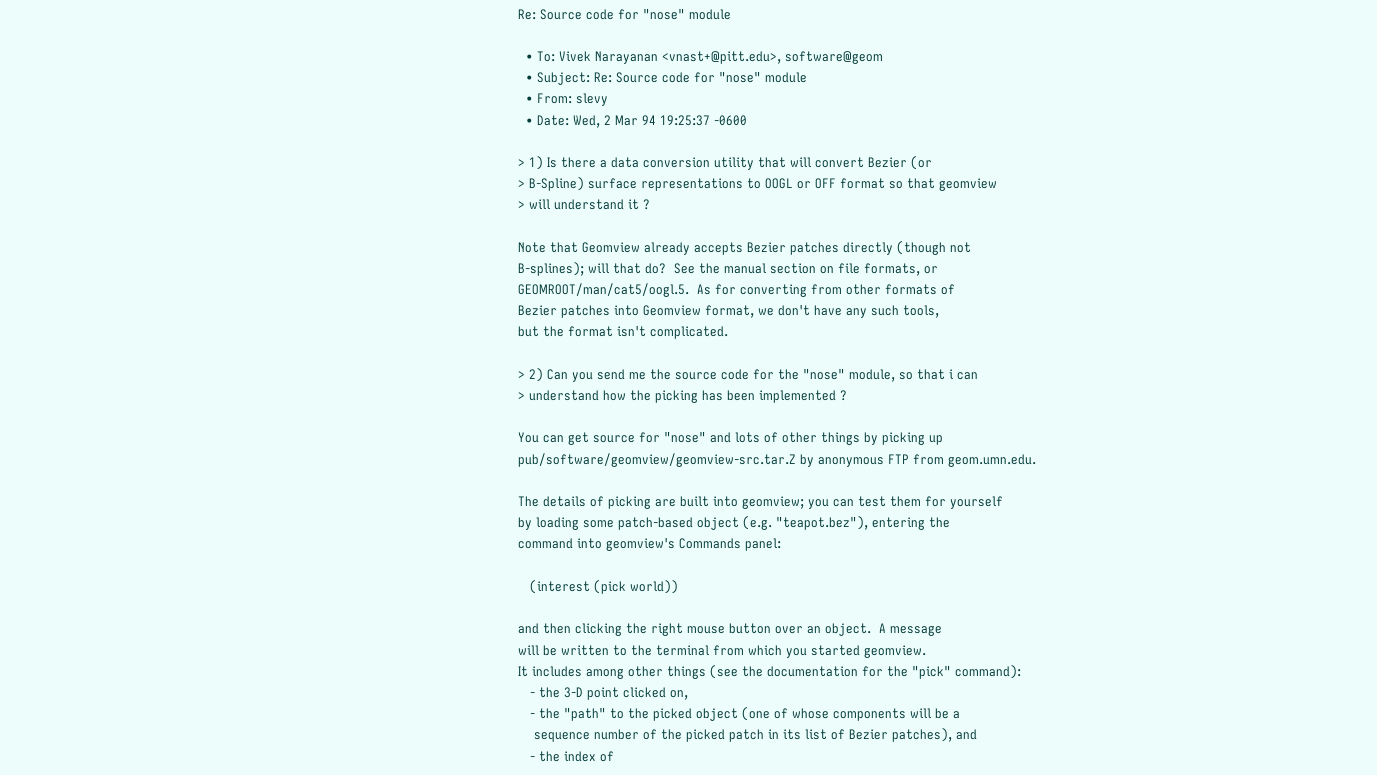Re: Source code for "nose" module

  • To: Vivek Narayanan <vnast+@pitt.edu>, software@geom
  • Subject: Re: Source code for "nose" module
  • From: slevy
  • Date: Wed, 2 Mar 94 19:25:37 -0600

> 1) Is there a data conversion utility that will convert Bezier (or
> B-Spline) surface representations to OOGL or OFF format so that geomview
> will understand it ?

Note that Geomview already accepts Bezier patches directly (though not
B-splines); will that do?  See the manual section on file formats, or
GEOMROOT/man/cat5/oogl.5.  As for converting from other formats of
Bezier patches into Geomview format, we don't have any such tools,
but the format isn't complicated.

> 2) Can you send me the source code for the "nose" module, so that i can
> understand how the picking has been implemented ?

You can get source for "nose" and lots of other things by picking up
pub/software/geomview/geomview-src.tar.Z by anonymous FTP from geom.umn.edu.

The details of picking are built into geomview; you can test them for yourself
by loading some patch-based object (e.g. "teapot.bez"), entering the
command into geomview's Commands panel:

   (interest (pick world))

and then clicking the right mouse button over an object.  A message
will be written to the terminal from which you started geomview.
It includes among other things (see the documentation for the "pick" command):
   - the 3-D point clicked on,
   - the "path" to the picked object (one of whose components will be a
    sequence number of the picked patch in its list of Bezier patches), and
   - the index of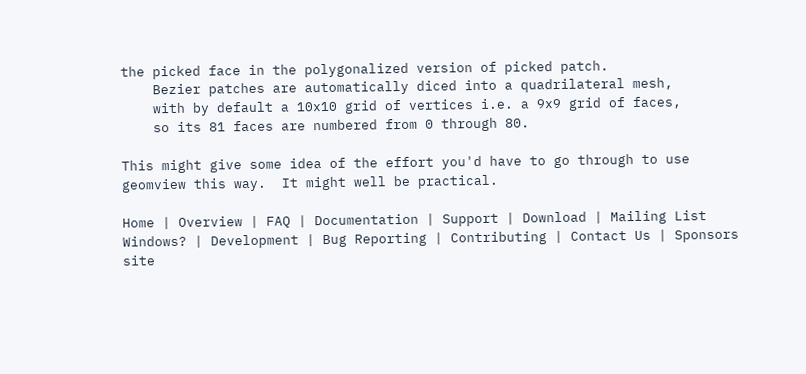the picked face in the polygonalized version of picked patch.
    Bezier patches are automatically diced into a quadrilateral mesh,
    with by default a 10x10 grid of vertices i.e. a 9x9 grid of faces,
    so its 81 faces are numbered from 0 through 80.

This might give some idea of the effort you'd have to go through to use
geomview this way.  It might well be practical.

Home | Overview | FAQ | Documentation | Support | Download | Mailing List
Windows? | Development | Bug Reporting | Contributing | Contact Us | Sponsors
site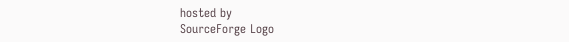hosted by
SourceForge Logo